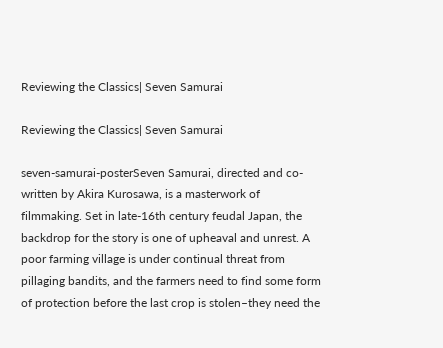Reviewing the Classics| Seven Samurai

Reviewing the Classics| Seven Samurai

seven-samurai-posterSeven Samurai, directed and co-written by Akira Kurosawa, is a masterwork of filmmaking. Set in late-16th century feudal Japan, the backdrop for the story is one of upheaval and unrest. A poor farming village is under continual threat from pillaging bandits, and the farmers need to find some form of protection before the last crop is stolen–they need the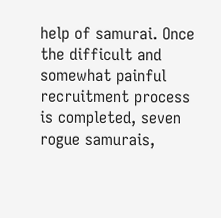help of samurai. Once the difficult and somewhat painful recruitment process is completed, seven rogue samurais,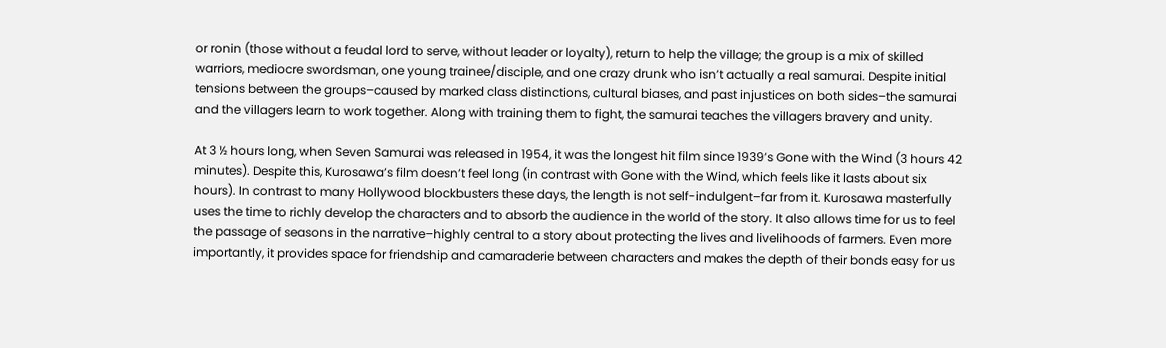or ronin (those without a feudal lord to serve, without leader or loyalty), return to help the village; the group is a mix of skilled warriors, mediocre swordsman, one young trainee/disciple, and one crazy drunk who isn’t actually a real samurai. Despite initial tensions between the groups–caused by marked class distinctions, cultural biases, and past injustices on both sides–the samurai and the villagers learn to work together. Along with training them to fight, the samurai teaches the villagers bravery and unity.

At 3 ½ hours long, when Seven Samurai was released in 1954, it was the longest hit film since 1939’s Gone with the Wind (3 hours 42 minutes). Despite this, Kurosawa’s film doesn’t feel long (in contrast with Gone with the Wind, which feels like it lasts about six hours). In contrast to many Hollywood blockbusters these days, the length is not self-indulgent–far from it. Kurosawa masterfully uses the time to richly develop the characters and to absorb the audience in the world of the story. It also allows time for us to feel the passage of seasons in the narrative–highly central to a story about protecting the lives and livelihoods of farmers. Even more importantly, it provides space for friendship and camaraderie between characters and makes the depth of their bonds easy for us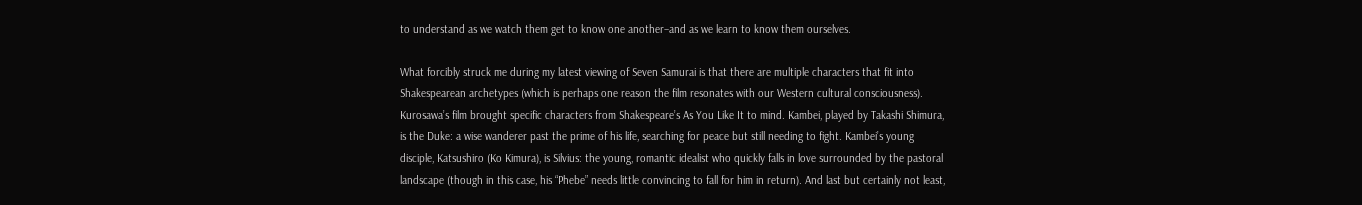to understand as we watch them get to know one another–and as we learn to know them ourselves.

What forcibly struck me during my latest viewing of Seven Samurai is that there are multiple characters that fit into Shakespearean archetypes (which is perhaps one reason the film resonates with our Western cultural consciousness). Kurosawa’s film brought specific characters from Shakespeare’s As You Like It to mind. Kambei, played by Takashi Shimura, is the Duke: a wise wanderer past the prime of his life, searching for peace but still needing to fight. Kambei’s young disciple, Katsushiro (Ko Kimura), is Silvius: the young, romantic idealist who quickly falls in love surrounded by the pastoral landscape (though in this case, his “Phebe” needs little convincing to fall for him in return). And last but certainly not least,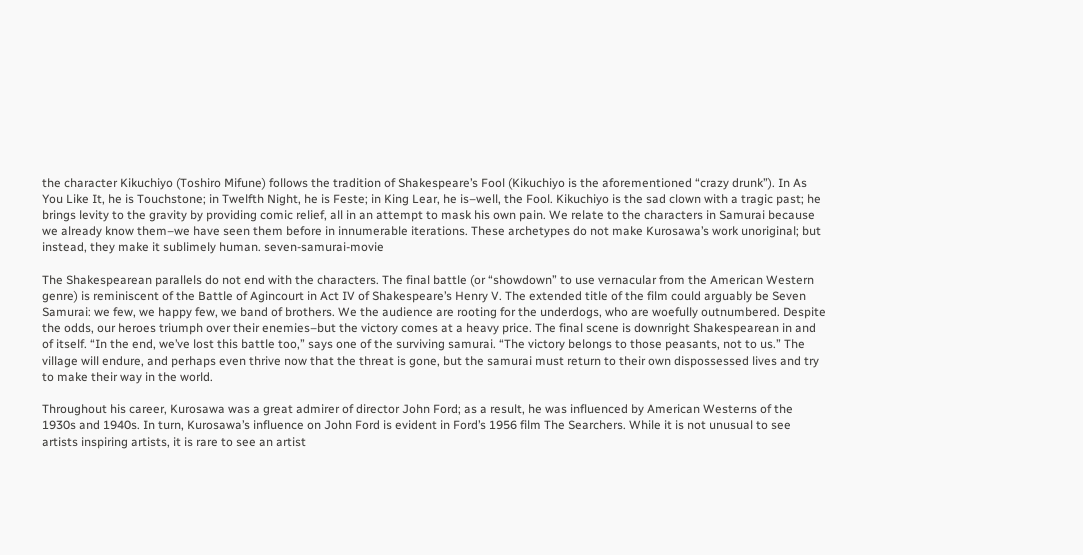the character Kikuchiyo (Toshiro Mifune) follows the tradition of Shakespeare’s Fool (Kikuchiyo is the aforementioned “crazy drunk”). In As You Like It, he is Touchstone; in Twelfth Night, he is Feste; in King Lear, he is–well, the Fool. Kikuchiyo is the sad clown with a tragic past; he brings levity to the gravity by providing comic relief, all in an attempt to mask his own pain. We relate to the characters in Samurai because we already know them–we have seen them before in innumerable iterations. These archetypes do not make Kurosawa’s work unoriginal; but instead, they make it sublimely human. seven-samurai-movie

The Shakespearean parallels do not end with the characters. The final battle (or “showdown” to use vernacular from the American Western genre) is reminiscent of the Battle of Agincourt in Act IV of Shakespeare’s Henry V. The extended title of the film could arguably be Seven Samurai: we few, we happy few, we band of brothers. We the audience are rooting for the underdogs, who are woefully outnumbered. Despite the odds, our heroes triumph over their enemies–but the victory comes at a heavy price. The final scene is downright Shakespearean in and of itself. “In the end, we’ve lost this battle too,” says one of the surviving samurai. “The victory belongs to those peasants, not to us.” The village will endure, and perhaps even thrive now that the threat is gone, but the samurai must return to their own dispossessed lives and try to make their way in the world.

Throughout his career, Kurosawa was a great admirer of director John Ford; as a result, he was influenced by American Westerns of the 1930s and 1940s. In turn, Kurosawa’s influence on John Ford is evident in Ford’s 1956 film The Searchers. While it is not unusual to see artists inspiring artists, it is rare to see an artist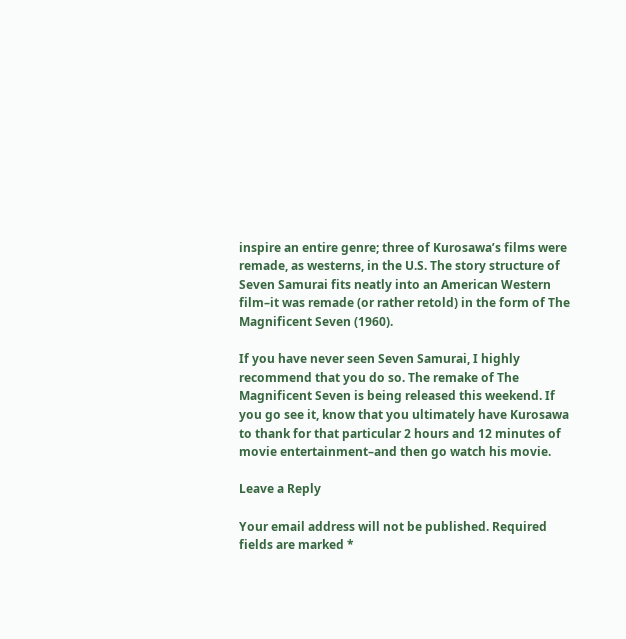inspire an entire genre; three of Kurosawa’s films were remade, as westerns, in the U.S. The story structure of Seven Samurai fits neatly into an American Western film–it was remade (or rather retold) in the form of The Magnificent Seven (1960).

If you have never seen Seven Samurai, I highly recommend that you do so. The remake of The Magnificent Seven is being released this weekend. If you go see it, know that you ultimately have Kurosawa to thank for that particular 2 hours and 12 minutes of movie entertainment–and then go watch his movie.

Leave a Reply

Your email address will not be published. Required fields are marked *